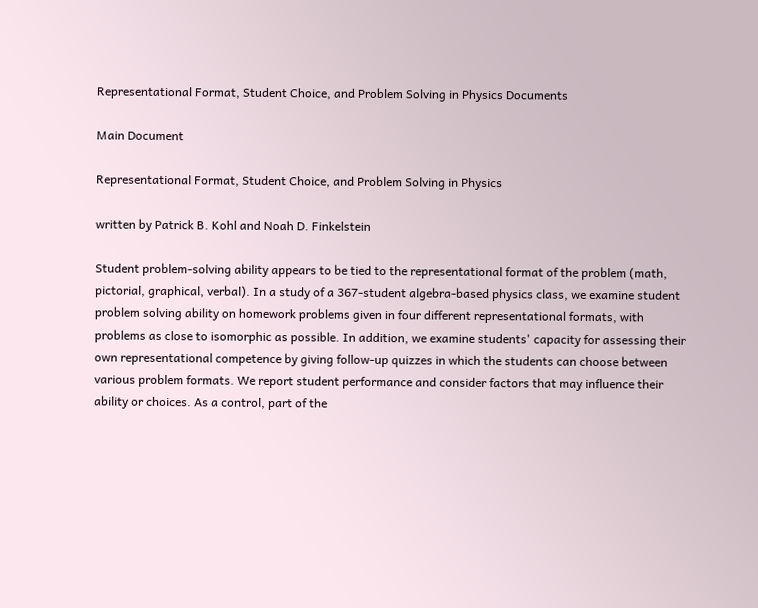Representational Format, Student Choice, and Problem Solving in Physics Documents

Main Document

Representational Format, Student Choice, and Problem Solving in Physics

written by Patrick B. Kohl and Noah D. Finkelstein

Student problem-solving ability appears to be tied to the representational format of the problem (math, pictorial, graphical, verbal). In a study of a 367-student algebra-based physics class, we examine student problem solving ability on homework problems given in four different representational formats, with problems as close to isomorphic as possible. In addition, we examine students' capacity for assessing their own representational competence by giving follow-up quizzes in which the students can choose between various problem formats. We report student performance and consider factors that may influence their ability or choices. As a control, part of the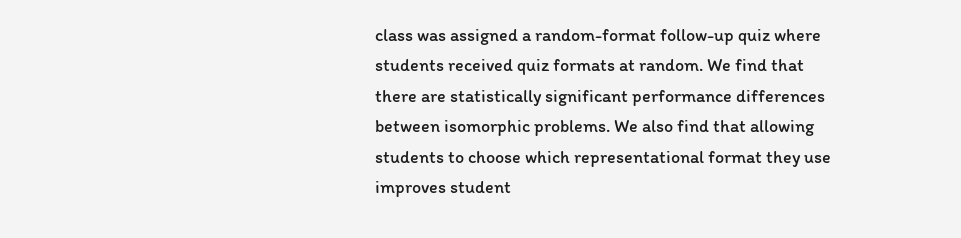class was assigned a random-format follow-up quiz where students received quiz formats at random. We find that there are statistically significant performance differences between isomorphic problems. We also find that allowing students to choose which representational format they use improves student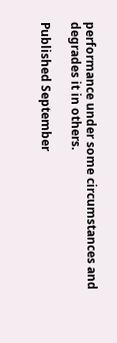performance under some circumstances and degrades it in others.

Published September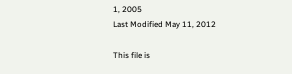1, 2005
Last Modified May 11, 2012

This file is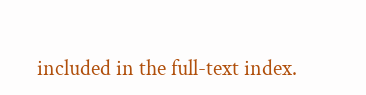included in the full-text index.